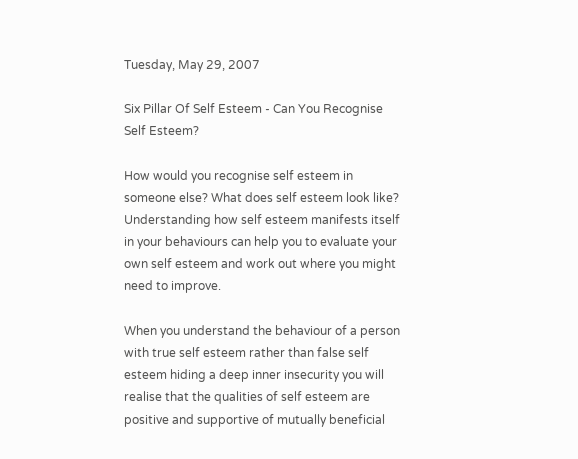Tuesday, May 29, 2007

Six Pillar Of Self Esteem - Can You Recognise Self Esteem?

How would you recognise self esteem in someone else? What does self esteem look like? Understanding how self esteem manifests itself in your behaviours can help you to evaluate your own self esteem and work out where you might need to improve.

When you understand the behaviour of a person with true self esteem rather than false self esteem hiding a deep inner insecurity you will realise that the qualities of self esteem are positive and supportive of mutually beneficial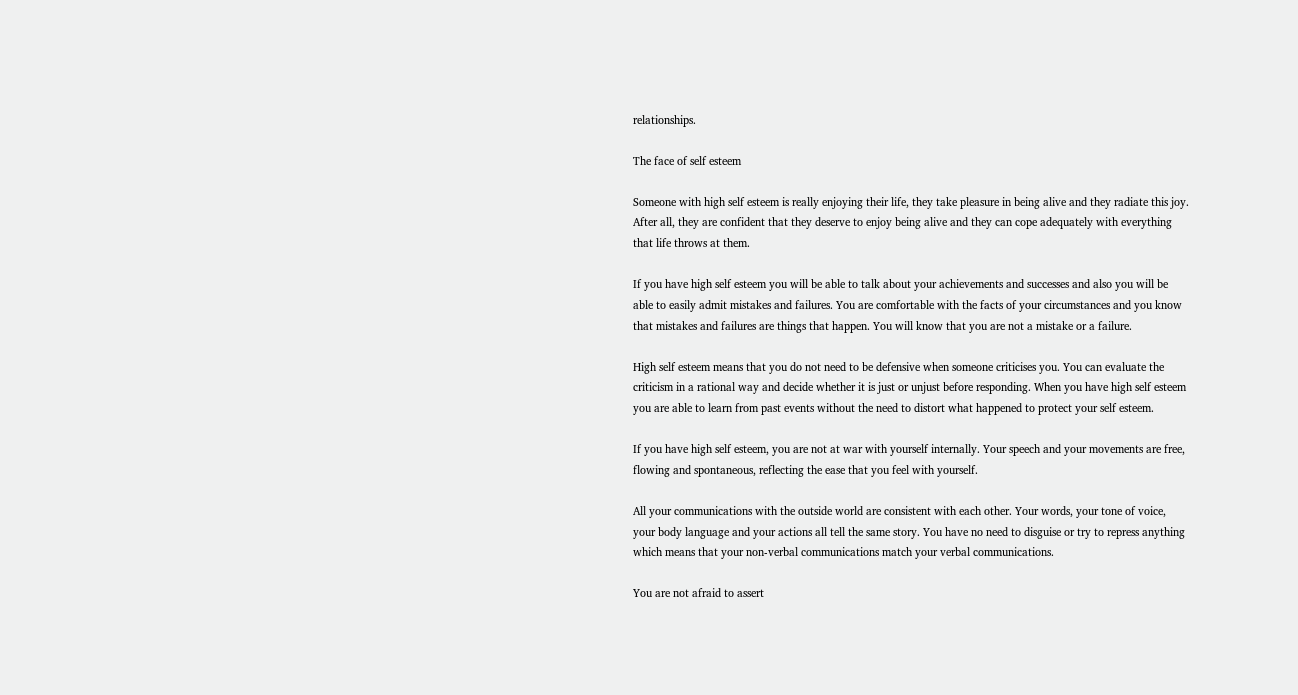relationships.

The face of self esteem

Someone with high self esteem is really enjoying their life, they take pleasure in being alive and they radiate this joy. After all, they are confident that they deserve to enjoy being alive and they can cope adequately with everything that life throws at them.

If you have high self esteem you will be able to talk about your achievements and successes and also you will be able to easily admit mistakes and failures. You are comfortable with the facts of your circumstances and you know that mistakes and failures are things that happen. You will know that you are not a mistake or a failure.

High self esteem means that you do not need to be defensive when someone criticises you. You can evaluate the criticism in a rational way and decide whether it is just or unjust before responding. When you have high self esteem you are able to learn from past events without the need to distort what happened to protect your self esteem.

If you have high self esteem, you are not at war with yourself internally. Your speech and your movements are free, flowing and spontaneous, reflecting the ease that you feel with yourself.

All your communications with the outside world are consistent with each other. Your words, your tone of voice, your body language and your actions all tell the same story. You have no need to disguise or try to repress anything which means that your non-verbal communications match your verbal communications.

You are not afraid to assert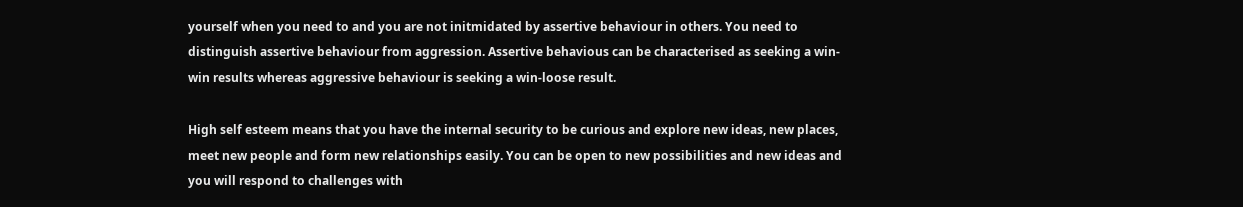yourself when you need to and you are not initmidated by assertive behaviour in others. You need to distinguish assertive behaviour from aggression. Assertive behavious can be characterised as seeking a win-win results whereas aggressive behaviour is seeking a win-loose result.

High self esteem means that you have the internal security to be curious and explore new ideas, new places, meet new people and form new relationships easily. You can be open to new possibilities and new ideas and you will respond to challenges with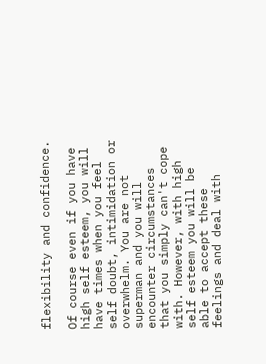flexibility and confidence.

Of course even if you have high self esteem, you will have times when you feel self doubt, intimidation or overwhelm. You are not superman and you will encounter circumstances that you simply can't cope with. However, with high self esteem you will be able to accept these feelings and deal with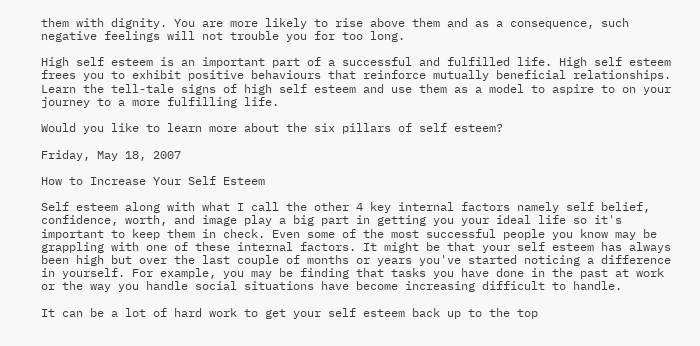them with dignity. You are more likely to rise above them and as a consequence, such negative feelings will not trouble you for too long.

High self esteem is an important part of a successful and fulfilled life. High self esteem frees you to exhibit positive behaviours that reinforce mutually beneficial relationships. Learn the tell-tale signs of high self esteem and use them as a model to aspire to on your journey to a more fulfilling life.

Would you like to learn more about the six pillars of self esteem?

Friday, May 18, 2007

How to Increase Your Self Esteem

Self esteem along with what I call the other 4 key internal factors namely self belief, confidence, worth, and image play a big part in getting you your ideal life so it's important to keep them in check. Even some of the most successful people you know may be grappling with one of these internal factors. It might be that your self esteem has always been high but over the last couple of months or years you've started noticing a difference in yourself. For example, you may be finding that tasks you have done in the past at work or the way you handle social situations have become increasing difficult to handle.

It can be a lot of hard work to get your self esteem back up to the top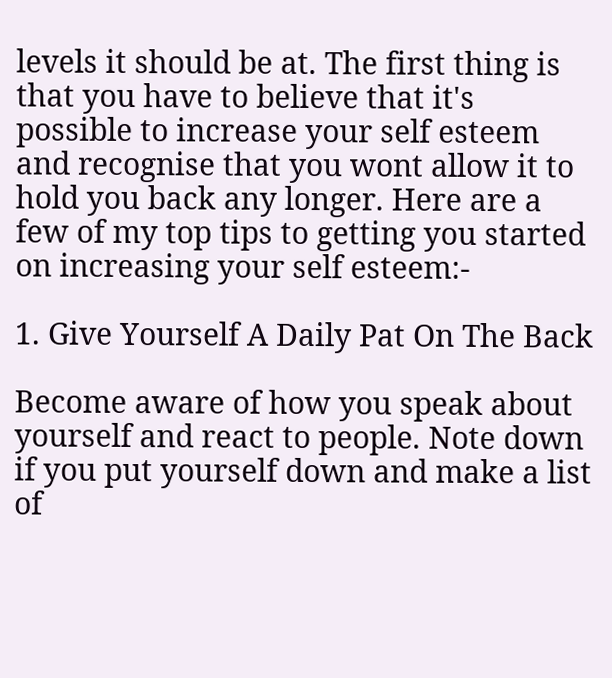levels it should be at. The first thing is that you have to believe that it's possible to increase your self esteem and recognise that you wont allow it to hold you back any longer. Here are a few of my top tips to getting you started on increasing your self esteem:-

1. Give Yourself A Daily Pat On The Back

Become aware of how you speak about yourself and react to people. Note down if you put yourself down and make a list of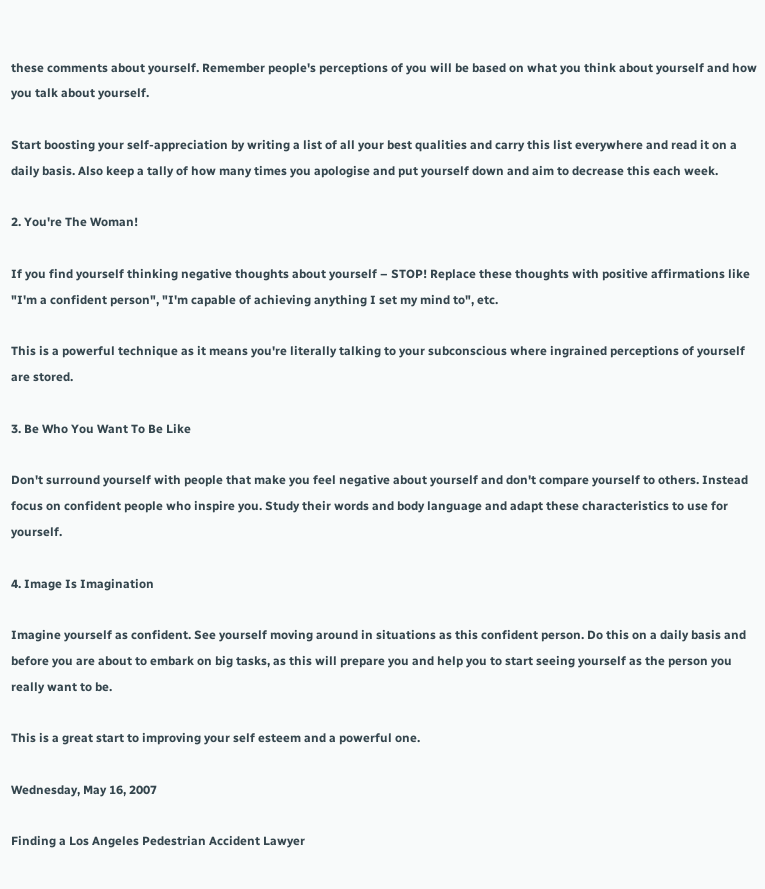these comments about yourself. Remember people's perceptions of you will be based on what you think about yourself and how you talk about yourself.

Start boosting your self-appreciation by writing a list of all your best qualities and carry this list everywhere and read it on a daily basis. Also keep a tally of how many times you apologise and put yourself down and aim to decrease this each week.

2. You're The Woman!

If you find yourself thinking negative thoughts about yourself – STOP! Replace these thoughts with positive affirmations like "I'm a confident person", "I'm capable of achieving anything I set my mind to", etc.

This is a powerful technique as it means you're literally talking to your subconscious where ingrained perceptions of yourself are stored.

3. Be Who You Want To Be Like

Don't surround yourself with people that make you feel negative about yourself and don't compare yourself to others. Instead focus on confident people who inspire you. Study their words and body language and adapt these characteristics to use for yourself.

4. Image Is Imagination

Imagine yourself as confident. See yourself moving around in situations as this confident person. Do this on a daily basis and before you are about to embark on big tasks, as this will prepare you and help you to start seeing yourself as the person you really want to be.

This is a great start to improving your self esteem and a powerful one.

Wednesday, May 16, 2007

Finding a Los Angeles Pedestrian Accident Lawyer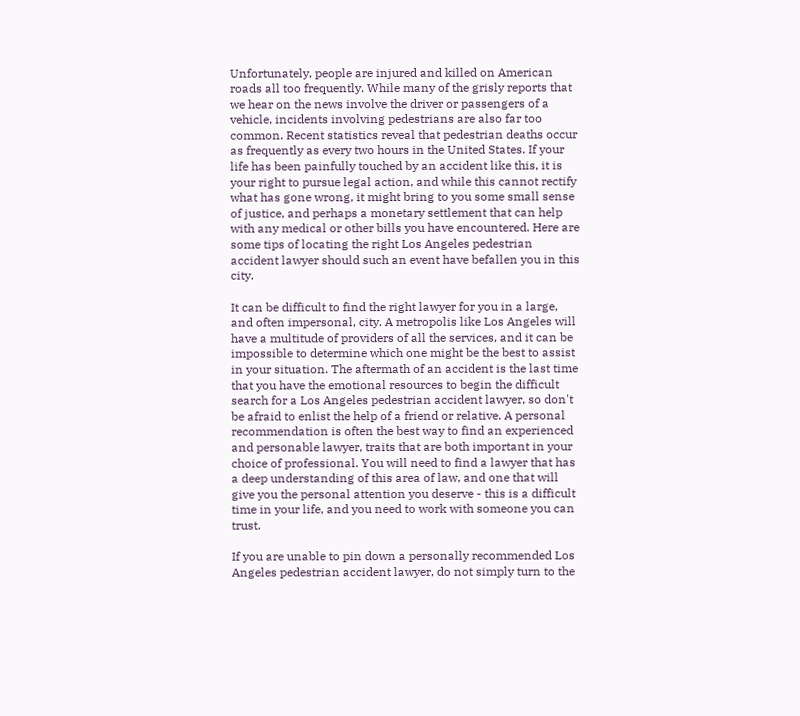Unfortunately, people are injured and killed on American roads all too frequently. While many of the grisly reports that we hear on the news involve the driver or passengers of a vehicle, incidents involving pedestrians are also far too common. Recent statistics reveal that pedestrian deaths occur as frequently as every two hours in the United States. If your life has been painfully touched by an accident like this, it is your right to pursue legal action, and while this cannot rectify what has gone wrong, it might bring to you some small sense of justice, and perhaps a monetary settlement that can help with any medical or other bills you have encountered. Here are some tips of locating the right Los Angeles pedestrian accident lawyer should such an event have befallen you in this city.

It can be difficult to find the right lawyer for you in a large, and often impersonal, city. A metropolis like Los Angeles will have a multitude of providers of all the services, and it can be impossible to determine which one might be the best to assist in your situation. The aftermath of an accident is the last time that you have the emotional resources to begin the difficult search for a Los Angeles pedestrian accident lawyer, so don't be afraid to enlist the help of a friend or relative. A personal recommendation is often the best way to find an experienced and personable lawyer, traits that are both important in your choice of professional. You will need to find a lawyer that has a deep understanding of this area of law, and one that will give you the personal attention you deserve - this is a difficult time in your life, and you need to work with someone you can trust.

If you are unable to pin down a personally recommended Los Angeles pedestrian accident lawyer, do not simply turn to the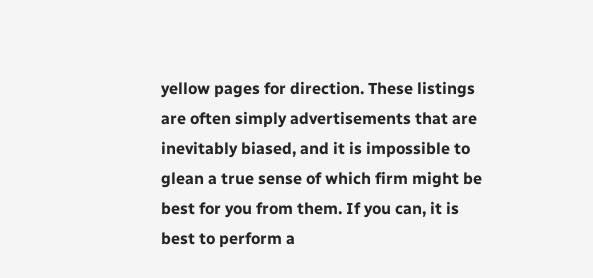yellow pages for direction. These listings are often simply advertisements that are inevitably biased, and it is impossible to glean a true sense of which firm might be best for you from them. If you can, it is best to perform a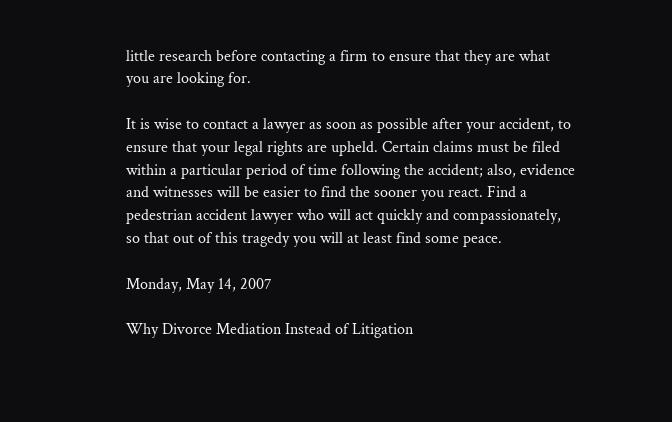little research before contacting a firm to ensure that they are what you are looking for.

It is wise to contact a lawyer as soon as possible after your accident, to ensure that your legal rights are upheld. Certain claims must be filed within a particular period of time following the accident; also, evidence and witnesses will be easier to find the sooner you react. Find a pedestrian accident lawyer who will act quickly and compassionately, so that out of this tragedy you will at least find some peace.

Monday, May 14, 2007

Why Divorce Mediation Instead of Litigation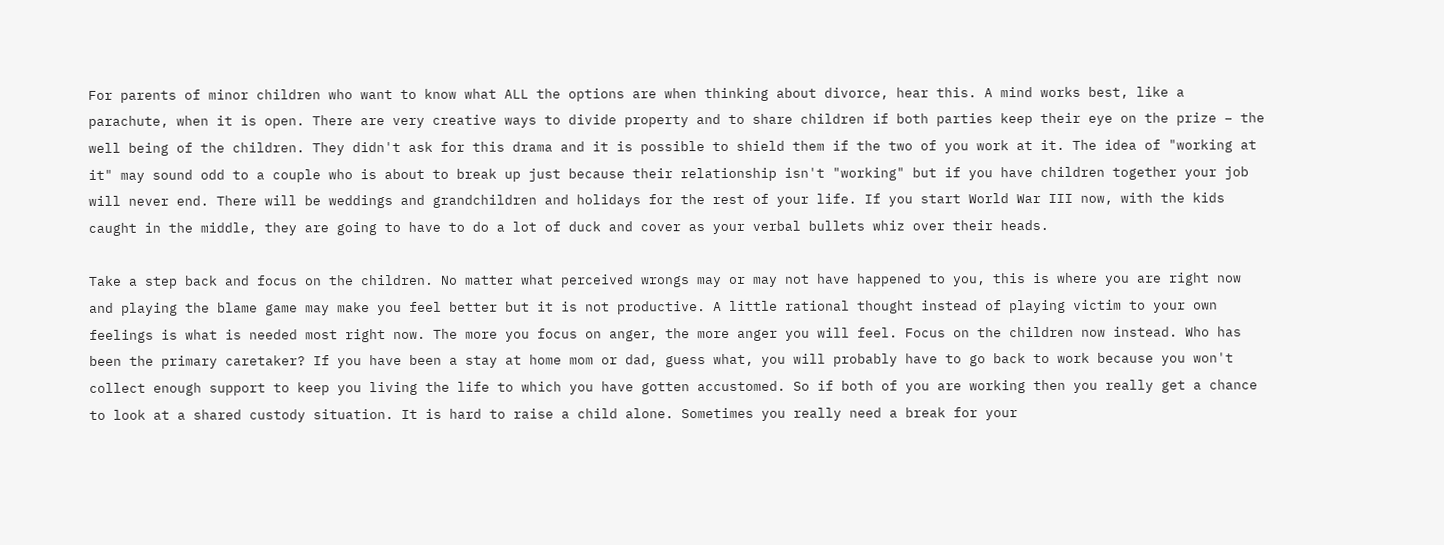For parents of minor children who want to know what ALL the options are when thinking about divorce, hear this. A mind works best, like a parachute, when it is open. There are very creative ways to divide property and to share children if both parties keep their eye on the prize – the well being of the children. They didn't ask for this drama and it is possible to shield them if the two of you work at it. The idea of "working at it" may sound odd to a couple who is about to break up just because their relationship isn't "working" but if you have children together your job will never end. There will be weddings and grandchildren and holidays for the rest of your life. If you start World War III now, with the kids caught in the middle, they are going to have to do a lot of duck and cover as your verbal bullets whiz over their heads.

Take a step back and focus on the children. No matter what perceived wrongs may or may not have happened to you, this is where you are right now and playing the blame game may make you feel better but it is not productive. A little rational thought instead of playing victim to your own feelings is what is needed most right now. The more you focus on anger, the more anger you will feel. Focus on the children now instead. Who has been the primary caretaker? If you have been a stay at home mom or dad, guess what, you will probably have to go back to work because you won't collect enough support to keep you living the life to which you have gotten accustomed. So if both of you are working then you really get a chance to look at a shared custody situation. It is hard to raise a child alone. Sometimes you really need a break for your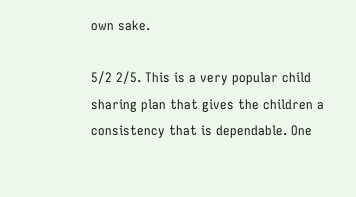own sake.

5/2 2/5. This is a very popular child sharing plan that gives the children a consistency that is dependable. One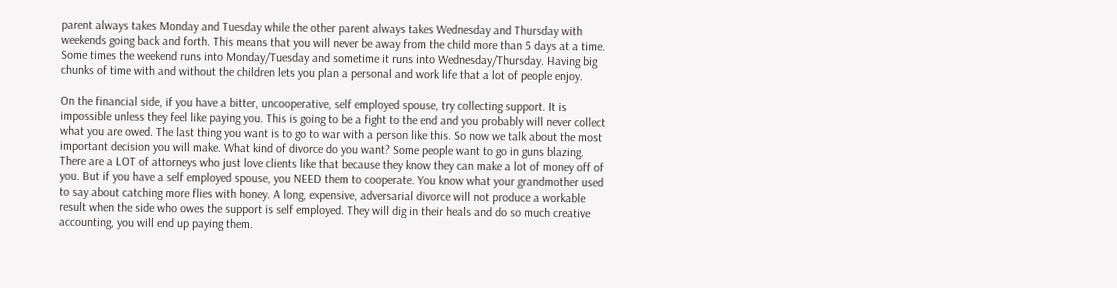parent always takes Monday and Tuesday while the other parent always takes Wednesday and Thursday with weekends going back and forth. This means that you will never be away from the child more than 5 days at a time. Some times the weekend runs into Monday/Tuesday and sometime it runs into Wednesday/Thursday. Having big chunks of time with and without the children lets you plan a personal and work life that a lot of people enjoy.

On the financial side, if you have a bitter, uncooperative, self employed spouse, try collecting support. It is impossible unless they feel like paying you. This is going to be a fight to the end and you probably will never collect what you are owed. The last thing you want is to go to war with a person like this. So now we talk about the most important decision you will make. What kind of divorce do you want? Some people want to go in guns blazing. There are a LOT of attorneys who just love clients like that because they know they can make a lot of money off of you. But if you have a self employed spouse, you NEED them to cooperate. You know what your grandmother used to say about catching more flies with honey. A long, expensive, adversarial divorce will not produce a workable result when the side who owes the support is self employed. They will dig in their heals and do so much creative accounting, you will end up paying them.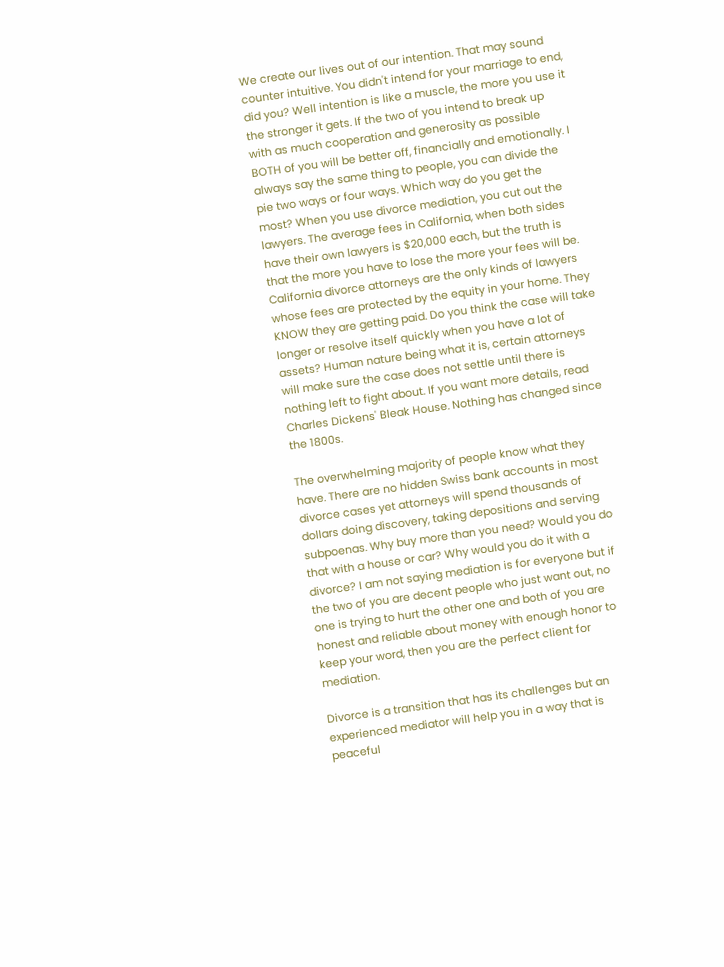We create our lives out of our intention. That may sound counter intuitive. You didn't intend for your marriage to end, did you? Well intention is like a muscle, the more you use it the stronger it gets. If the two of you intend to break up with as much cooperation and generosity as possible BOTH of you will be better off, financially and emotionally. I always say the same thing to people, you can divide the pie two ways or four ways. Which way do you get the most? When you use divorce mediation, you cut out the lawyers. The average fees in California, when both sides have their own lawyers is $20,000 each, but the truth is that the more you have to lose the more your fees will be. California divorce attorneys are the only kinds of lawyers whose fees are protected by the equity in your home. They KNOW they are getting paid. Do you think the case will take longer or resolve itself quickly when you have a lot of assets? Human nature being what it is, certain attorneys will make sure the case does not settle until there is nothing left to fight about. If you want more details, read Charles Dickens' Bleak House. Nothing has changed since the 1800s.

The overwhelming majority of people know what they have. There are no hidden Swiss bank accounts in most divorce cases yet attorneys will spend thousands of dollars doing discovery, taking depositions and serving subpoenas. Why buy more than you need? Would you do that with a house or car? Why would you do it with a divorce? I am not saying mediation is for everyone but if the two of you are decent people who just want out, no one is trying to hurt the other one and both of you are honest and reliable about money with enough honor to keep your word, then you are the perfect client for mediation.

Divorce is a transition that has its challenges but an experienced mediator will help you in a way that is peaceful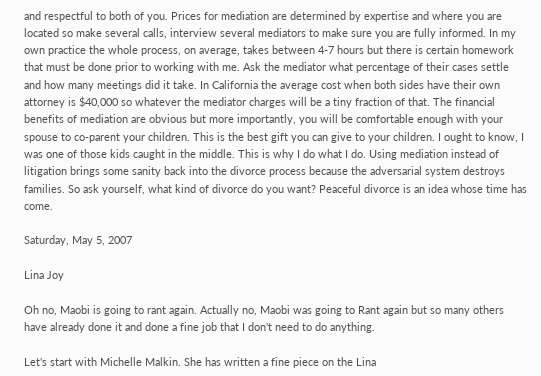and respectful to both of you. Prices for mediation are determined by expertise and where you are located so make several calls, interview several mediators to make sure you are fully informed. In my own practice the whole process, on average, takes between 4-7 hours but there is certain homework that must be done prior to working with me. Ask the mediator what percentage of their cases settle and how many meetings did it take. In California the average cost when both sides have their own attorney is $40,000 so whatever the mediator charges will be a tiny fraction of that. The financial benefits of mediation are obvious but more importantly, you will be comfortable enough with your spouse to co-parent your children. This is the best gift you can give to your children. I ought to know, I was one of those kids caught in the middle. This is why I do what I do. Using mediation instead of litigation brings some sanity back into the divorce process because the adversarial system destroys families. So ask yourself, what kind of divorce do you want? Peaceful divorce is an idea whose time has come.

Saturday, May 5, 2007

Lina Joy

Oh no, Maobi is going to rant again. Actually no, Maobi was going to Rant again but so many others have already done it and done a fine job that I don't need to do anything.

Let's start with Michelle Malkin. She has written a fine piece on the Lina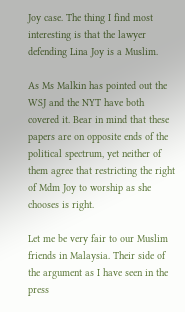Joy case. The thing I find most interesting is that the lawyer defending Lina Joy is a Muslim.

As Ms Malkin has pointed out the WSJ and the NYT have both covered it. Bear in mind that these papers are on opposite ends of the political spectrum, yet neither of them agree that restricting the right of Mdm Joy to worship as she chooses is right.

Let me be very fair to our Muslim friends in Malaysia. Their side of the argument as I have seen in the press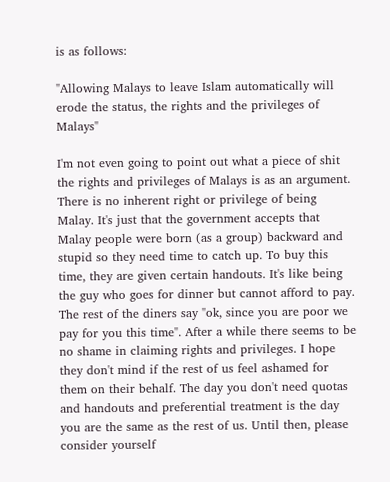is as follows:

"Allowing Malays to leave Islam automatically will erode the status, the rights and the privileges of Malays"

I'm not even going to point out what a piece of shit the rights and privileges of Malays is as an argument. There is no inherent right or privilege of being Malay. It's just that the government accepts that Malay people were born (as a group) backward and stupid so they need time to catch up. To buy this time, they are given certain handouts. It's like being the guy who goes for dinner but cannot afford to pay. The rest of the diners say "ok, since you are poor we pay for you this time". After a while there seems to be no shame in claiming rights and privileges. I hope they don't mind if the rest of us feel ashamed for them on their behalf. The day you don't need quotas and handouts and preferential treatment is the day you are the same as the rest of us. Until then, please consider yourself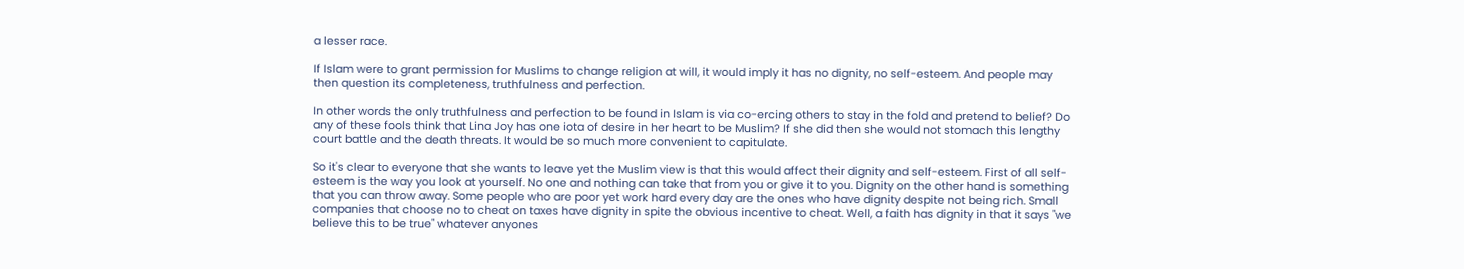a lesser race.

If Islam were to grant permission for Muslims to change religion at will, it would imply it has no dignity, no self-esteem. And people may then question its completeness, truthfulness and perfection.

In other words the only truthfulness and perfection to be found in Islam is via co-ercing others to stay in the fold and pretend to belief? Do any of these fools think that Lina Joy has one iota of desire in her heart to be Muslim? If she did then she would not stomach this lengthy court battle and the death threats. It would be so much more convenient to capitulate.

So it's clear to everyone that she wants to leave yet the Muslim view is that this would affect their dignity and self-esteem. First of all self-esteem is the way you look at yourself. No one and nothing can take that from you or give it to you. Dignity on the other hand is something that you can throw away. Some people who are poor yet work hard every day are the ones who have dignity despite not being rich. Small companies that choose no to cheat on taxes have dignity in spite the obvious incentive to cheat. Well, a faith has dignity in that it says "we believe this to be true" whatever anyones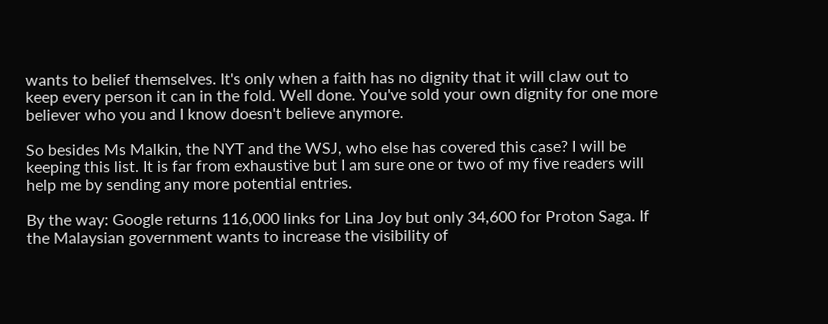wants to belief themselves. It's only when a faith has no dignity that it will claw out to keep every person it can in the fold. Well done. You've sold your own dignity for one more believer who you and I know doesn't believe anymore.

So besides Ms Malkin, the NYT and the WSJ, who else has covered this case? I will be keeping this list. It is far from exhaustive but I am sure one or two of my five readers will help me by sending any more potential entries.

By the way: Google returns 116,000 links for Lina Joy but only 34,600 for Proton Saga. If the Malaysian government wants to increase the visibility of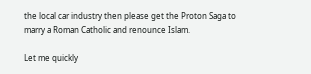the local car industry then please get the Proton Saga to marry a Roman Catholic and renounce Islam.

Let me quickly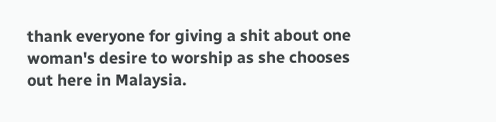thank everyone for giving a shit about one woman's desire to worship as she chooses out here in Malaysia.